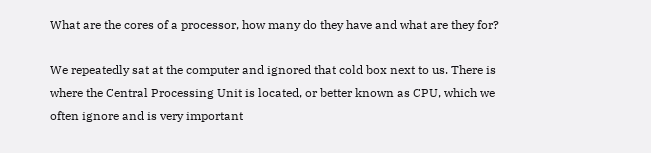What are the cores of a processor, how many do they have and what are they for?

We repeatedly sat at the computer and ignored that cold box next to us. There is where the Central Processing Unit is located, or better known as CPU, which we often ignore and is very important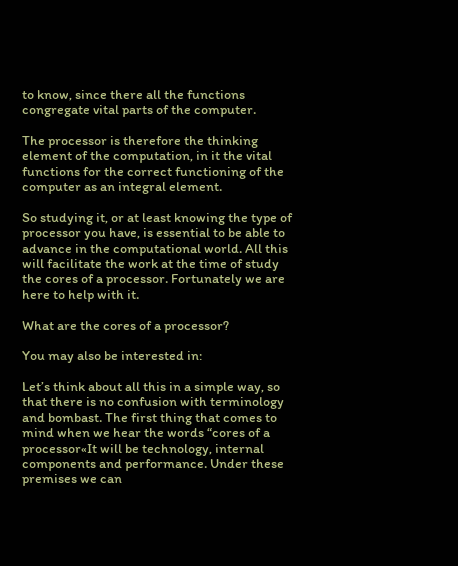to know, since there all the functions congregate vital parts of the computer.

The processor is therefore the thinking element of the computation, in it the vital functions for the correct functioning of the computer as an integral element.

So studying it, or at least knowing the type of processor you have, is essential to be able to advance in the computational world. All this will facilitate the work at the time of study the cores of a processor. Fortunately we are here to help with it.

What are the cores of a processor?

You may also be interested in:

Let’s think about all this in a simple way, so that there is no confusion with terminology and bombast. The first thing that comes to mind when we hear the words “cores of a processor«It will be technology, internal components and performance. Under these premises we can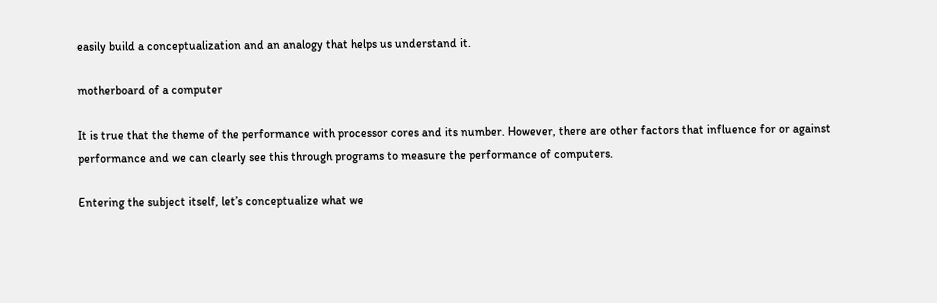easily build a conceptualization and an analogy that helps us understand it.

motherboard of a computer

It is true that the theme of the performance with processor cores and its number. However, there are other factors that influence for or against performance and we can clearly see this through programs to measure the performance of computers.

Entering the subject itself, let’s conceptualize what we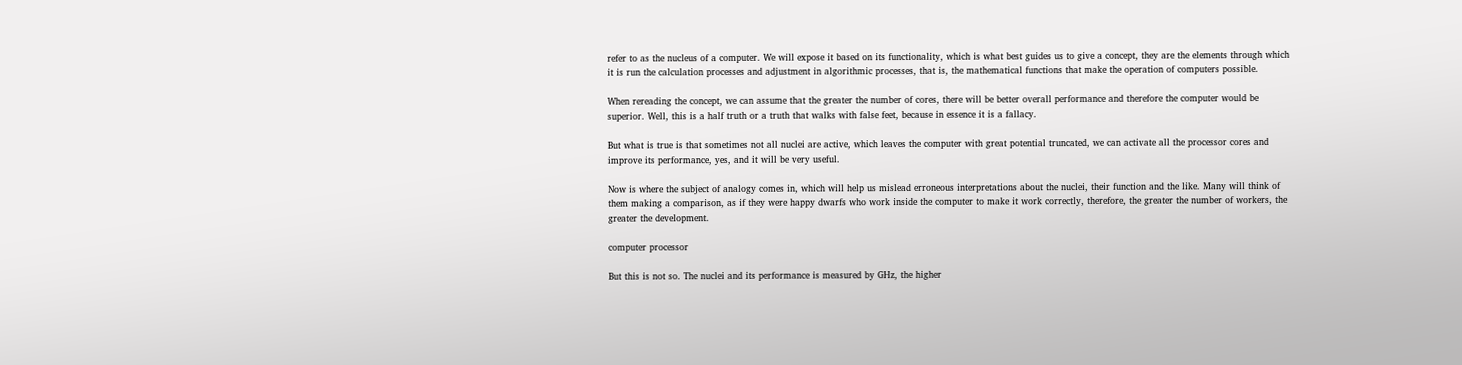refer to as the nucleus of a computer. We will expose it based on its functionality, which is what best guides us to give a concept, they are the elements through which it is run the calculation processes and adjustment in algorithmic processes, that is, the mathematical functions that make the operation of computers possible.

When rereading the concept, we can assume that the greater the number of cores, there will be better overall performance and therefore the computer would be superior. Well, this is a half truth or a truth that walks with false feet, because in essence it is a fallacy.

But what is true is that sometimes not all nuclei are active, which leaves the computer with great potential truncated, we can activate all the processor cores and improve its performance, yes, and it will be very useful.

Now is where the subject of analogy comes in, which will help us mislead erroneous interpretations about the nuclei, their function and the like. Many will think of them making a comparison, as if they were happy dwarfs who work inside the computer to make it work correctly, therefore, the greater the number of workers, the greater the development.

computer processor

But this is not so. The nuclei and its performance is measured by GHz, the higher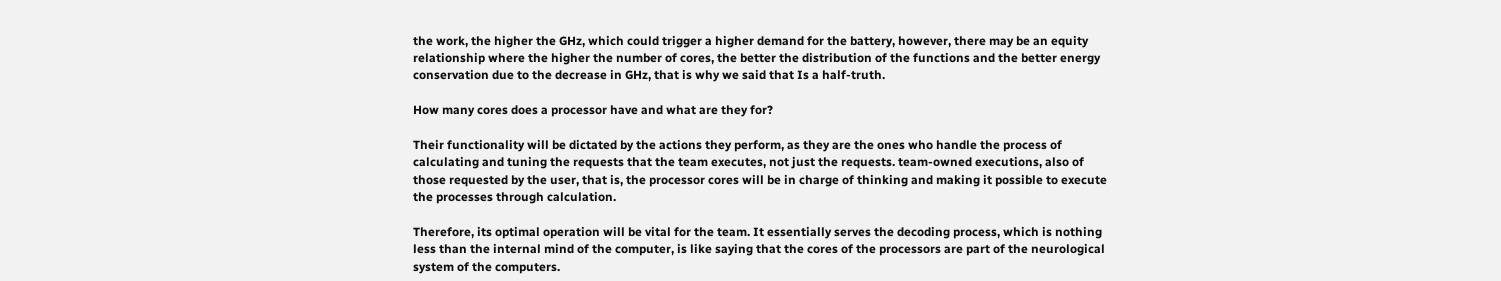the work, the higher the GHz, which could trigger a higher demand for the battery, however, there may be an equity relationship where the higher the number of cores, the better the distribution of the functions and the better energy conservation due to the decrease in GHz, that is why we said that Is a half-truth.

How many cores does a processor have and what are they for?

Their functionality will be dictated by the actions they perform, as they are the ones who handle the process of calculating and tuning the requests that the team executes, not just the requests. team-owned executions, also of those requested by the user, that is, the processor cores will be in charge of thinking and making it possible to execute the processes through calculation.

Therefore, its optimal operation will be vital for the team. It essentially serves the decoding process, which is nothing less than the internal mind of the computer, is like saying that the cores of the processors are part of the neurological system of the computers.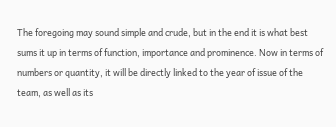The foregoing may sound simple and crude, but in the end it is what best sums it up in terms of function, importance and prominence. Now in terms of numbers or quantity, it will be directly linked to the year of issue of the team, as well as its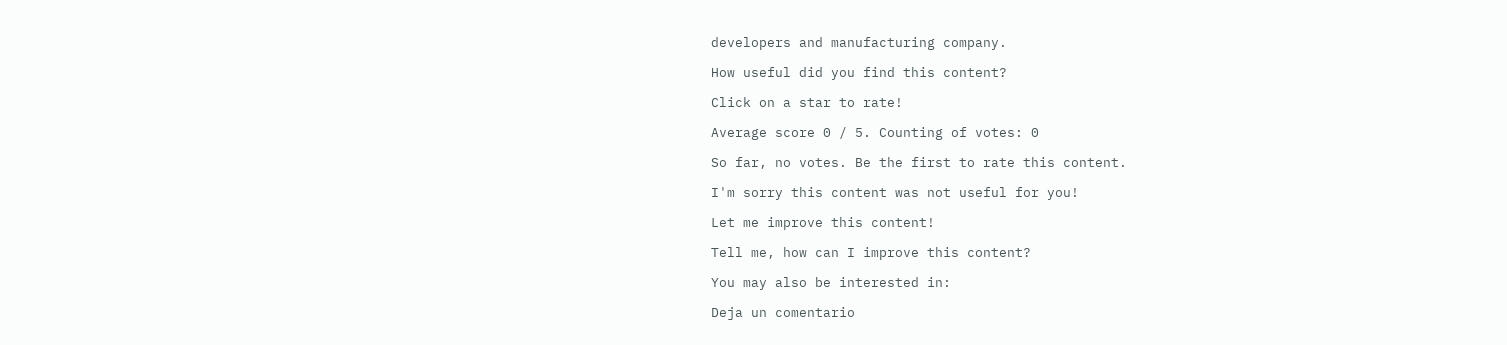developers and manufacturing company.

How useful did you find this content?

Click on a star to rate!

Average score 0 / 5. Counting of votes: 0

So far, no votes. Be the first to rate this content.

I'm sorry this content was not useful for you!

Let me improve this content!

Tell me, how can I improve this content?

You may also be interested in:

Deja un comentario